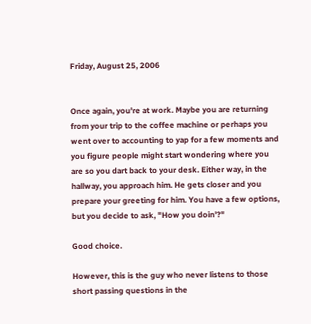Friday, August 25, 2006


Once again, you're at work. Maybe you are returning from your trip to the coffee machine or perhaps you went over to accounting to yap for a few moments and you figure people might start wondering where you are so you dart back to your desk. Either way, in the hallway, you approach him. He gets closer and you prepare your greeting for him. You have a few options, but you decide to ask, "How you doin'?"

Good choice.

However, this is the guy who never listens to those short passing questions in the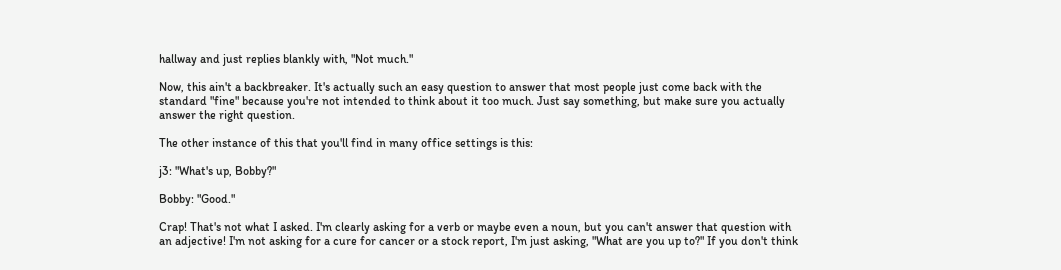hallway and just replies blankly with, "Not much."

Now, this ain't a backbreaker. It's actually such an easy question to answer that most people just come back with the standard "fine" because you're not intended to think about it too much. Just say something, but make sure you actually answer the right question.

The other instance of this that you'll find in many office settings is this:

j3: "What's up, Bobby?"

Bobby: "Good."

Crap! That's not what I asked. I'm clearly asking for a verb or maybe even a noun, but you can't answer that question with an adjective! I'm not asking for a cure for cancer or a stock report, I'm just asking, "What are you up to?" If you don't think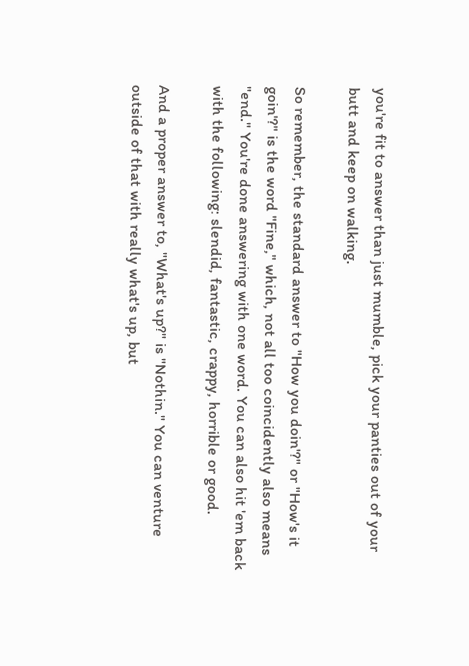you're fit to answer than just mumble, pick your panties out of your butt and keep on walking.

So remember, the standard answer to "How you doin'?" or "How's it goin'?" is the word "Fine," which, not all too coincidently also means "end." You're done answering with one word. You can also hit 'em back with the following: slendid, fantastic, crappy, horrible or good.

And a proper answer to, "What's up?" is "Nothin." You can venture outside of that with really what's up, but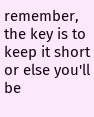remember, the key is to keep it short or else you'll be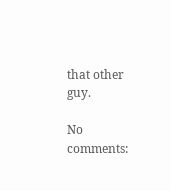that other guy.

No comments: